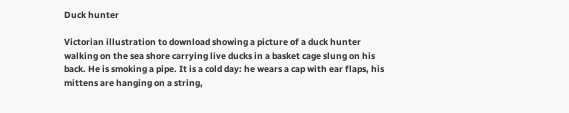Duck hunter

Victorian illustration to download showing a picture of a duck hunter walking on the sea shore carrying live ducks in a basket cage slung on his back. He is smoking a pipe. It is a cold day: he wears a cap with ear flaps, his mittens are hanging on a string,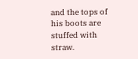and the tops of his boots are stuffed with straw.